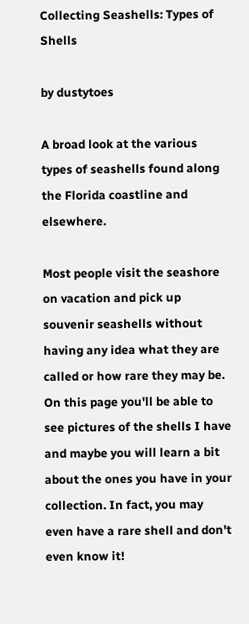Collecting Seashells: Types of Shells

by dustytoes

A broad look at the various types of seashells found along the Florida coastline and elsewhere.

Most people visit the seashore on vacation and pick up souvenir seashells without having any idea what they are called or how rare they may be.
On this page you'll be able to see pictures of the shells I have and maybe you will learn a bit about the ones you have in your collection. In fact, you may even have a rare shell and don't even know it!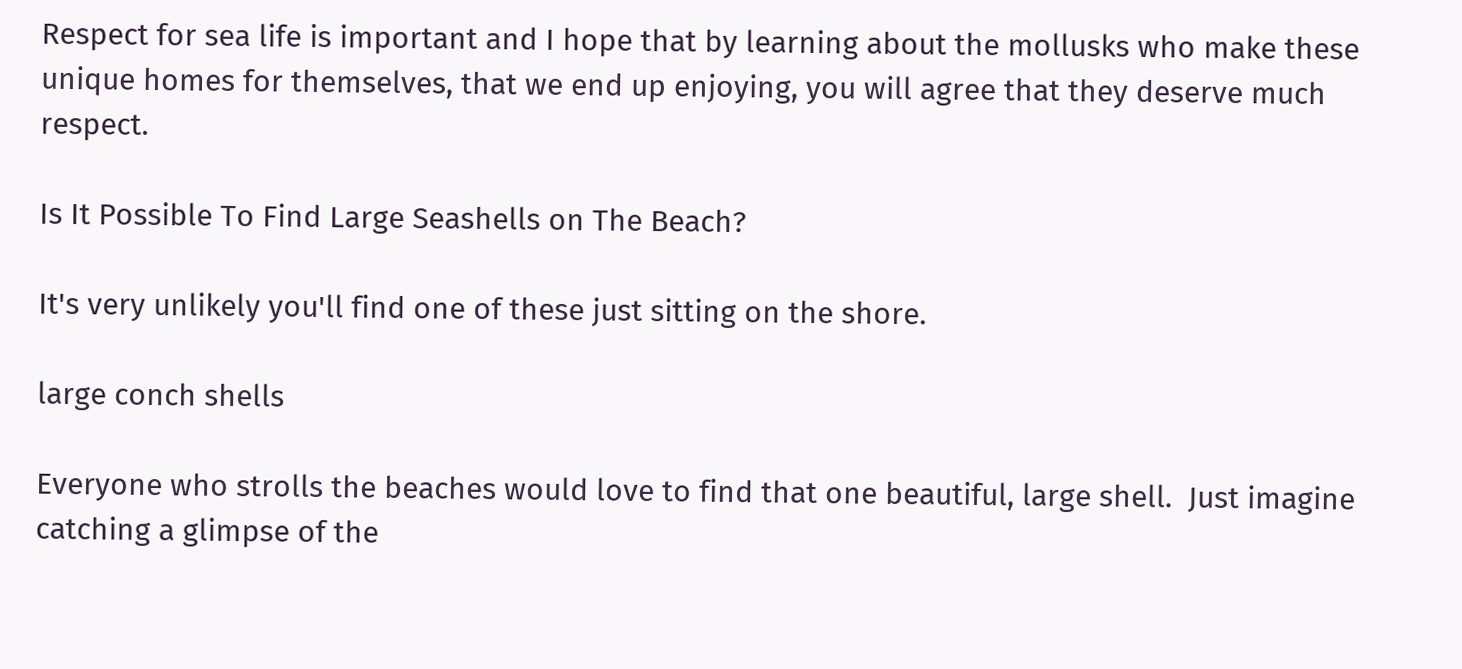Respect for sea life is important and I hope that by learning about the mollusks who make these unique homes for themselves, that we end up enjoying, you will agree that they deserve much respect.

Is It Possible To Find Large Seashells on The Beach?

It's very unlikely you'll find one of these just sitting on the shore.

large conch shells

Everyone who strolls the beaches would love to find that one beautiful, large shell.  Just imagine catching a glimpse of the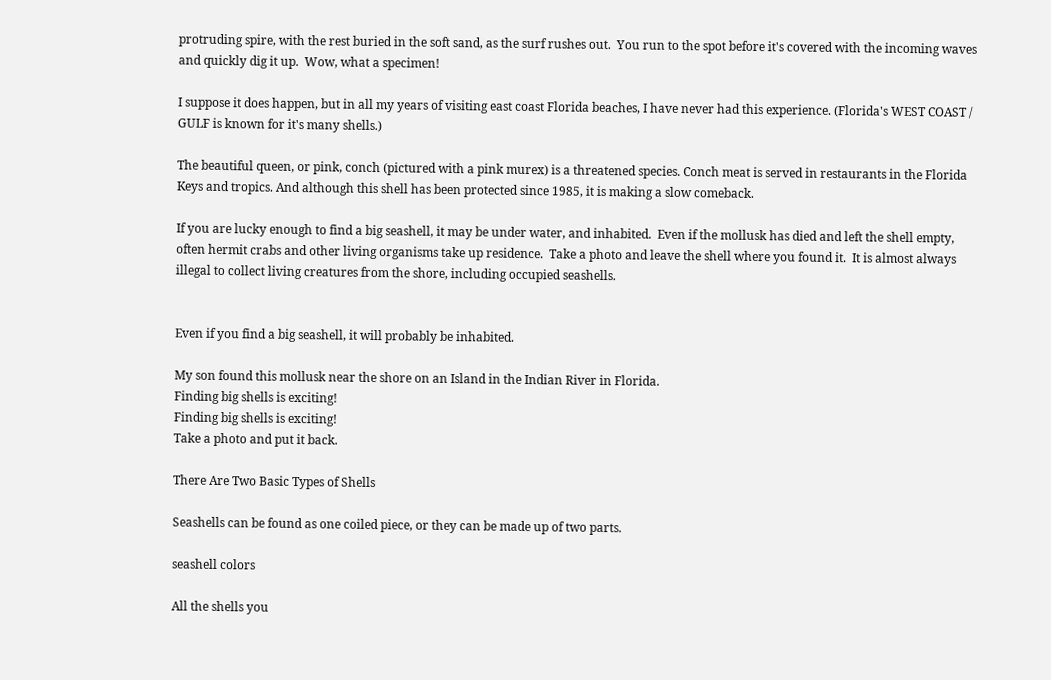protruding spire, with the rest buried in the soft sand, as the surf rushes out.  You run to the spot before it's covered with the incoming waves and quickly dig it up.  Wow, what a specimen!

I suppose it does happen, but in all my years of visiting east coast Florida beaches, I have never had this experience. (Florida's WEST COAST / GULF is known for it's many shells.)

The beautiful queen, or pink, conch (pictured with a pink murex) is a threatened species. Conch meat is served in restaurants in the Florida Keys and tropics. And although this shell has been protected since 1985, it is making a slow comeback.

If you are lucky enough to find a big seashell, it may be under water, and inhabited.  Even if the mollusk has died and left the shell empty, often hermit crabs and other living organisms take up residence.  Take a photo and leave the shell where you found it.  It is almost always illegal to collect living creatures from the shore, including occupied seashells.


Even if you find a big seashell, it will probably be inhabited.

My son found this mollusk near the shore on an Island in the Indian River in Florida.
Finding big shells is exciting!
Finding big shells is exciting!
Take a photo and put it back.

There Are Two Basic Types of Shells

Seashells can be found as one coiled piece, or they can be made up of two parts.

seashell colors

All the shells you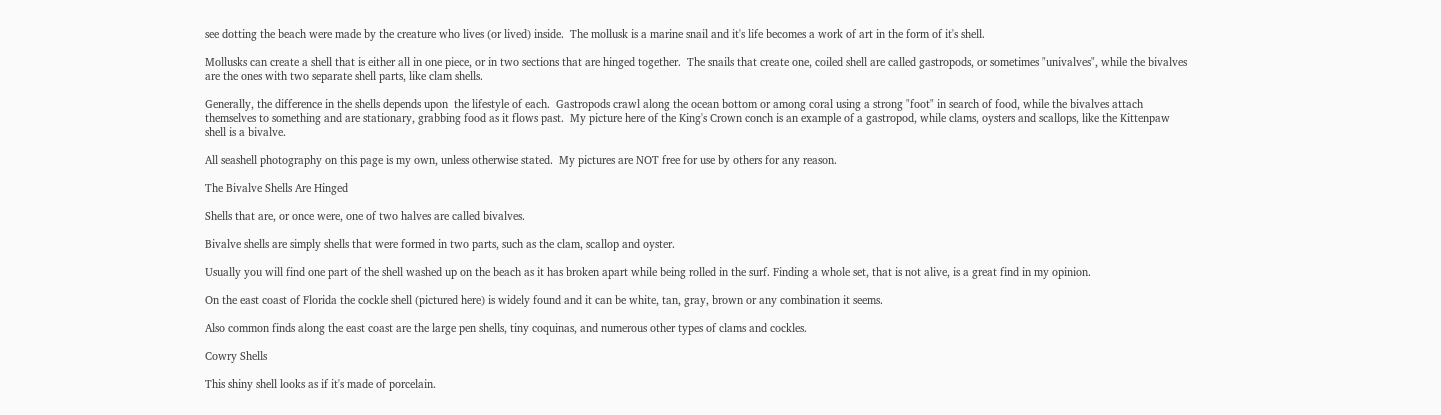see dotting the beach were made by the creature who lives (or lived) inside.  The mollusk is a marine snail and it's life becomes a work of art in the form of it's shell.

Mollusks can create a shell that is either all in one piece, or in two sections that are hinged together.  The snails that create one, coiled shell are called gastropods, or sometimes "univalves", while the bivalves are the ones with two separate shell parts, like clam shells.

Generally, the difference in the shells depends upon  the lifestyle of each.  Gastropods crawl along the ocean bottom or among coral using a strong "foot" in search of food, while the bivalves attach themselves to something and are stationary, grabbing food as it flows past.  My picture here of the King's Crown conch is an example of a gastropod, while clams, oysters and scallops, like the Kittenpaw shell is a bivalve.

All seashell photography on this page is my own, unless otherwise stated.  My pictures are NOT free for use by others for any reason.

The Bivalve Shells Are Hinged

Shells that are, or once were, one of two halves are called bivalves.

Bivalve shells are simply shells that were formed in two parts, such as the clam, scallop and oyster.

Usually you will find one part of the shell washed up on the beach as it has broken apart while being rolled in the surf. Finding a whole set, that is not alive, is a great find in my opinion.

On the east coast of Florida the cockle shell (pictured here) is widely found and it can be white, tan, gray, brown or any combination it seems.

Also common finds along the east coast are the large pen shells, tiny coquinas, and numerous other types of clams and cockles.

Cowry Shells

This shiny shell looks as if it's made of porcelain.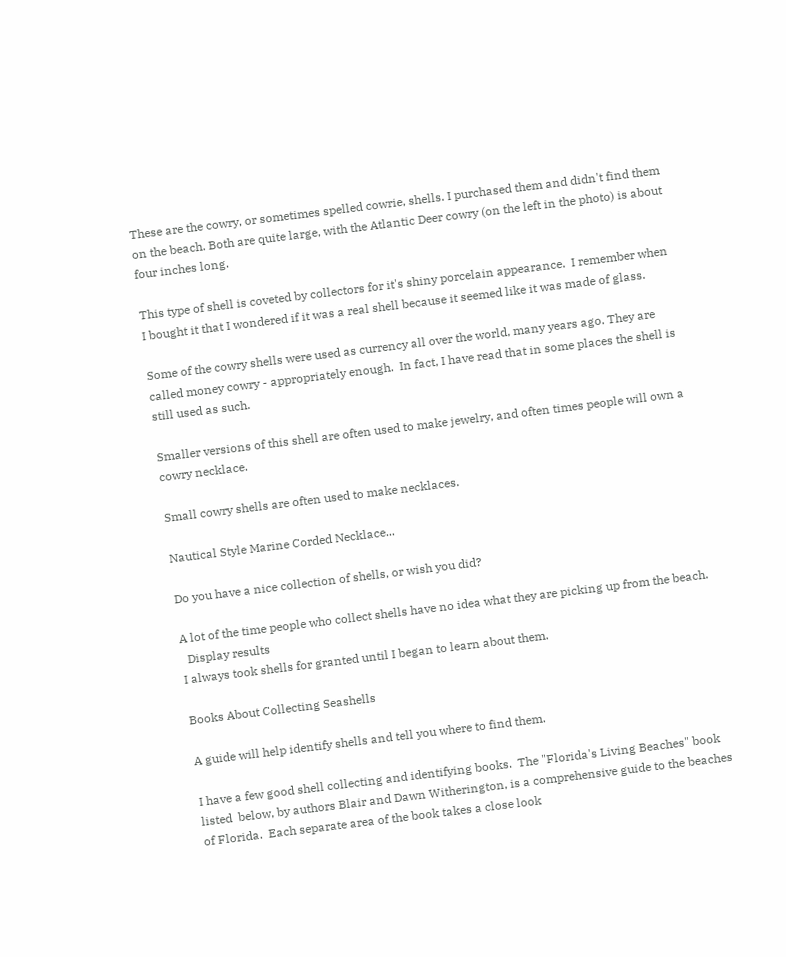These are the cowry, or sometimes spelled cowrie, shells. I purchased them and didn't find them on the beach. Both are quite large, with the Atlantic Deer cowry (on the left in the photo) is about four inches long.

This type of shell is coveted by collectors for it's shiny porcelain appearance.  I remember when I bought it that I wondered if it was a real shell because it seemed like it was made of glass.

Some of the cowry shells were used as currency all over the world, many years ago. They are called money cowry - appropriately enough.  In fact, I have read that in some places the shell is still used as such.

Smaller versions of this shell are often used to make jewelry, and often times people will own a cowry necklace.

Small cowry shells are often used to make necklaces.

Nautical Style Marine Corded Necklace...

Do you have a nice collection of shells, or wish you did?

A lot of the time people who collect shells have no idea what they are picking up from the beach.
  Display results
I always took shells for granted until I began to learn about them.

Books About Collecting Seashells

A guide will help identify shells and tell you where to find them.

I have a few good shell collecting and identifying books.  The "Florida's Living Beaches" book listed  below, by authors Blair and Dawn Witherington, is a comprehensive guide to the beaches of Florida.  Each separate area of the book takes a close look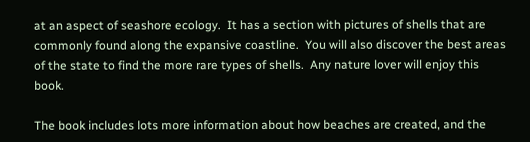at an aspect of seashore ecology.  It has a section with pictures of shells that are commonly found along the expansive coastline.  You will also discover the best areas of the state to find the more rare types of shells.  Any nature lover will enjoy this book.

The book includes lots more information about how beaches are created, and the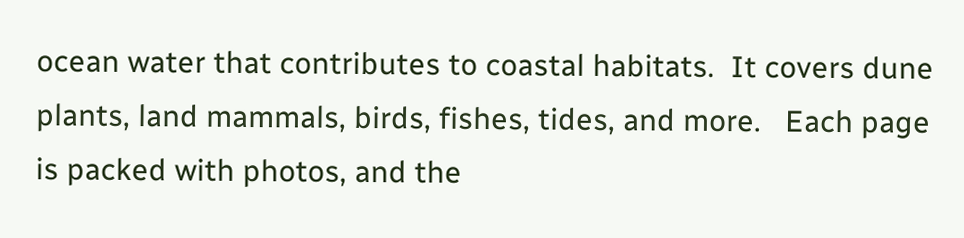ocean water that contributes to coastal habitats.  It covers dune plants, land mammals, birds, fishes, tides, and more.   Each page is packed with photos, and the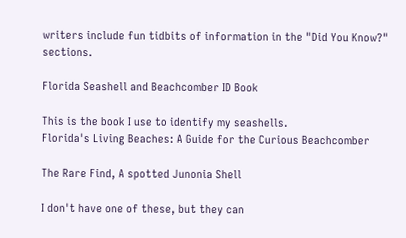writers include fun tidbits of information in the "Did You Know?" sections.

Florida Seashell and Beachcomber ID Book

This is the book I use to identify my seashells.
Florida's Living Beaches: A Guide for the Curious Beachcomber

The Rare Find, A spotted Junonia Shell

I don't have one of these, but they can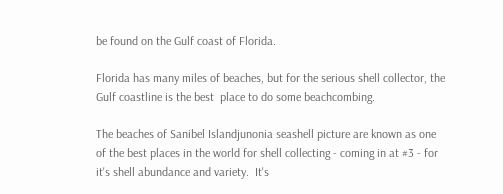be found on the Gulf coast of Florida.

Florida has many miles of beaches, but for the serious shell collector, the Gulf coastline is the best  place to do some beachcombing.

The beaches of Sanibel Islandjunonia seashell picture are known as one of the best places in the world for shell collecting - coming in at #3 - for it's shell abundance and variety.  It's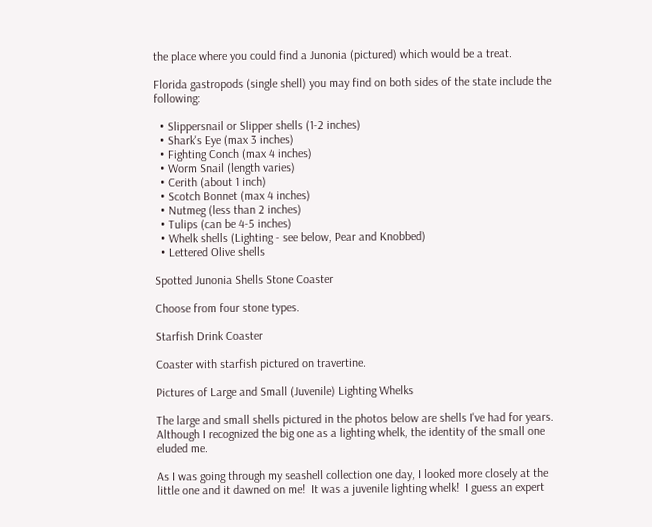the place where you could find a Junonia (pictured) which would be a treat.

Florida gastropods (single shell) you may find on both sides of the state include the following:

  • Slippersnail or Slipper shells (1-2 inches)
  • Shark's Eye (max 3 inches)
  • Fighting Conch (max 4 inches)
  • Worm Snail (length varies)
  • Cerith (about 1 inch)
  • Scotch Bonnet (max 4 inches)
  • Nutmeg (less than 2 inches)
  • Tulips (can be 4-5 inches)
  • Whelk shells (Lighting - see below, Pear and Knobbed)
  • Lettered Olive shells

Spotted Junonia Shells Stone Coaster

Choose from four stone types.

Starfish Drink Coaster

Coaster with starfish pictured on travertine.

Pictures of Large and Small (Juvenile) Lighting Whelks

The large and small shells pictured in the photos below are shells I've had for years.   Although I recognized the big one as a lighting whelk, the identity of the small one eluded me.

As I was going through my seashell collection one day, I looked more closely at the little one and it dawned on me!  It was a juvenile lighting whelk!  I guess an expert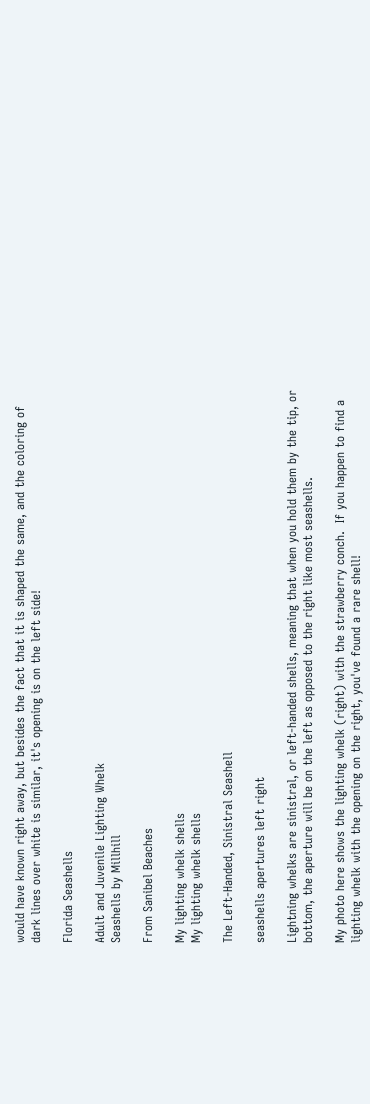would have known right away, but besides the fact that it is shaped the same, and the coloring of dark lines over white is similar, it's opening is on the left side!

Florida Seashells

Adult and Juvenile Lighting Whelk
Seashells by Millhill

From Sanibel Beaches

My lighting whelk shells
My lighting whelk shells

The Left-Handed, Sinistral Seashell

seashells apertures left right

Lightning whelks are sinistral, or left-handed shells, meaning that when you hold them by the tip, or bottom, the aperture will be on the left as opposed to the right like most seashells.

My photo here shows the lighting whelk (right) with the strawberry conch.  If you happen to find a lighting whelk with the opening on the right, you've found a rare shell!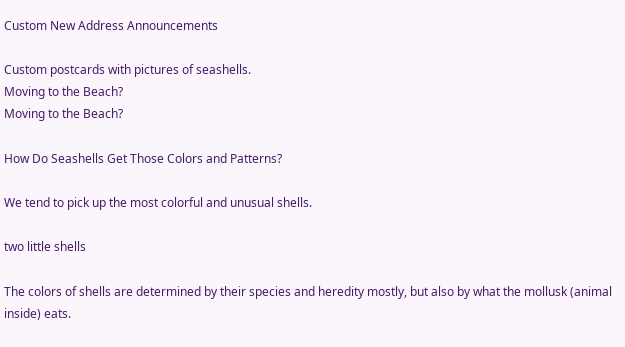Custom New Address Announcements

Custom postcards with pictures of seashells.
Moving to the Beach?
Moving to the Beach?

How Do Seashells Get Those Colors and Patterns?

We tend to pick up the most colorful and unusual shells.

two little shells

The colors of shells are determined by their species and heredity mostly, but also by what the mollusk (animal inside) eats.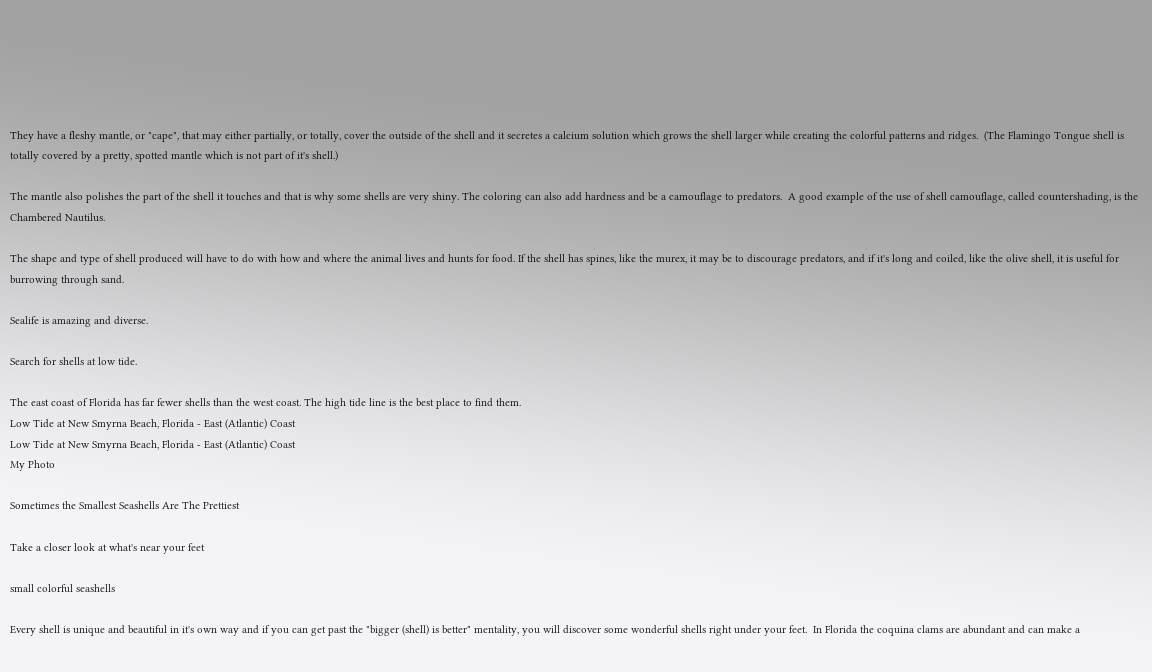They have a fleshy mantle, or "cape", that may either partially, or totally, cover the outside of the shell and it secretes a calcium solution which grows the shell larger while creating the colorful patterns and ridges.  (The Flamingo Tongue shell is totally covered by a pretty, spotted mantle which is not part of it's shell.)

The mantle also polishes the part of the shell it touches and that is why some shells are very shiny. The coloring can also add hardness and be a camouflage to predators.  A good example of the use of shell camouflage, called countershading, is the Chambered Nautilus.

The shape and type of shell produced will have to do with how and where the animal lives and hunts for food. If the shell has spines, like the murex, it may be to discourage predators, and if it's long and coiled, like the olive shell, it is useful for burrowing through sand.

Sealife is amazing and diverse.

Search for shells at low tide.

The east coast of Florida has far fewer shells than the west coast. The high tide line is the best place to find them.
Low Tide at New Smyrna Beach, Florida - East (Atlantic) Coast
Low Tide at New Smyrna Beach, Florida - East (Atlantic) Coast
My Photo

Sometimes the Smallest Seashells Are The Prettiest

Take a closer look at what's near your feet

small colorful seashells

Every shell is unique and beautiful in it's own way and if you can get past the "bigger (shell) is better" mentality, you will discover some wonderful shells right under your feet.  In Florida the coquina clams are abundant and can make a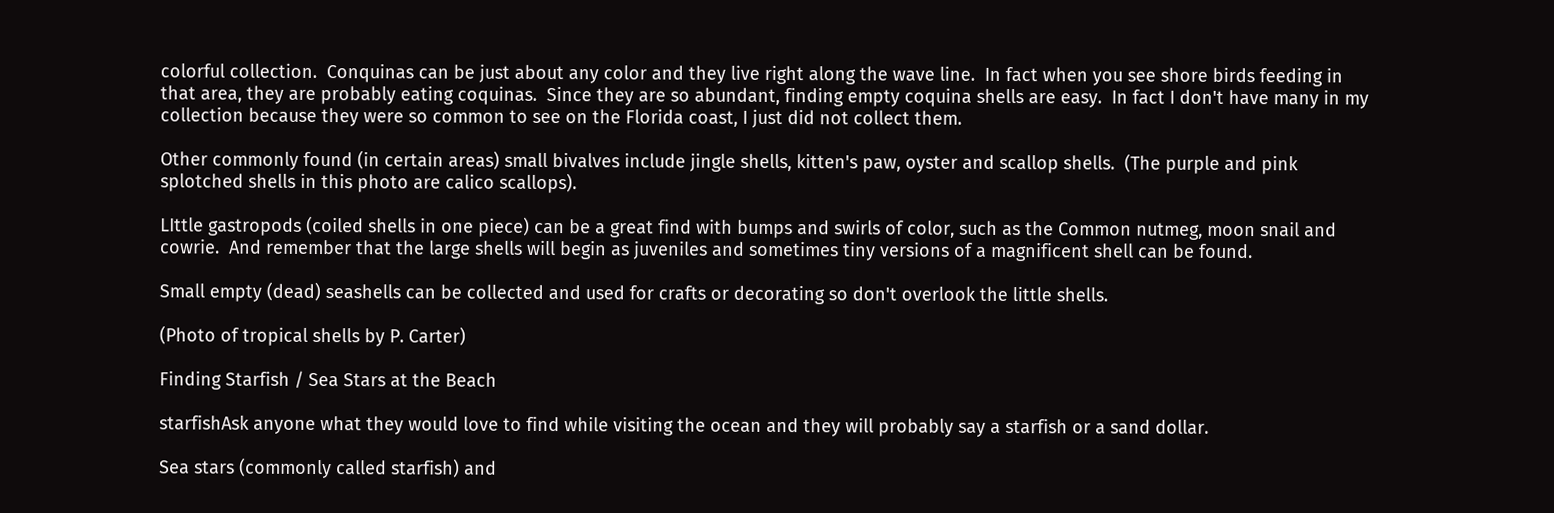colorful collection.  Conquinas can be just about any color and they live right along the wave line.  In fact when you see shore birds feeding in that area, they are probably eating coquinas.  Since they are so abundant, finding empty coquina shells are easy.  In fact I don't have many in my collection because they were so common to see on the Florida coast, I just did not collect them.

Other commonly found (in certain areas) small bivalves include jingle shells, kitten's paw, oyster and scallop shells.  (The purple and pink splotched shells in this photo are calico scallops).

LIttle gastropods (coiled shells in one piece) can be a great find with bumps and swirls of color, such as the Common nutmeg, moon snail and cowrie.  And remember that the large shells will begin as juveniles and sometimes tiny versions of a magnificent shell can be found.

Small empty (dead) seashells can be collected and used for crafts or decorating so don't overlook the little shells.

(Photo of tropical shells by P. Carter)

Finding Starfish / Sea Stars at the Beach

starfishAsk anyone what they would love to find while visiting the ocean and they will probably say a starfish or a sand dollar.

Sea stars (commonly called starfish) and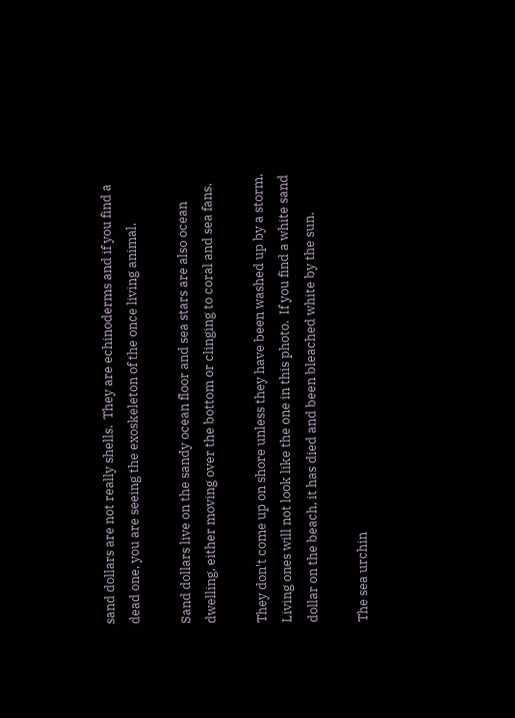sand dollars are not really shells.  They are echinoderms and if you find a dead one, you are seeing the exoskeleton of the once living animal.

Sand dollars live on the sandy ocean floor and sea stars are also ocean dwelling, either moving over the bottom or clinging to coral and sea fans.

They don't come up on shore unless they have been washed up by a storm.   Living ones will not look like the one in this photo.  If you find a white sand dollar on the beach, it has died and been bleached white by the sun.

The sea urchin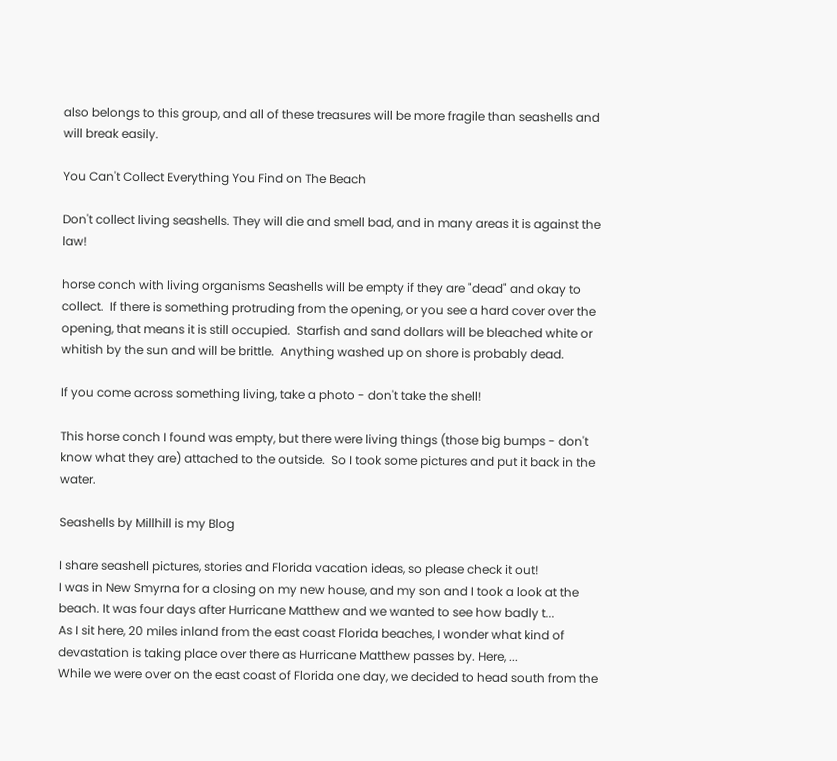also belongs to this group, and all of these treasures will be more fragile than seashells and will break easily.

You Can't Collect Everything You Find on The Beach

Don't collect living seashells. They will die and smell bad, and in many areas it is against the law!

horse conch with living organisms Seashells will be empty if they are "dead" and okay to collect.  If there is something protruding from the opening, or you see a hard cover over the opening, that means it is still occupied.  Starfish and sand dollars will be bleached white or whitish by the sun and will be brittle.  Anything washed up on shore is probably dead.

If you come across something living, take a photo - don't take the shell!

This horse conch I found was empty, but there were living things (those big bumps - don't know what they are) attached to the outside.  So I took some pictures and put it back in the water.

Seashells by Millhill is my Blog

I share seashell pictures, stories and Florida vacation ideas, so please check it out!
I was in New Smyrna for a closing on my new house, and my son and I took a look at the beach. It was four days after Hurricane Matthew and we wanted to see how badly t...
As I sit here, 20 miles inland from the east coast Florida beaches, I wonder what kind of devastation is taking place over there as Hurricane Matthew passes by. Here, ...
While we were over on the east coast of Florida one day, we decided to head south from the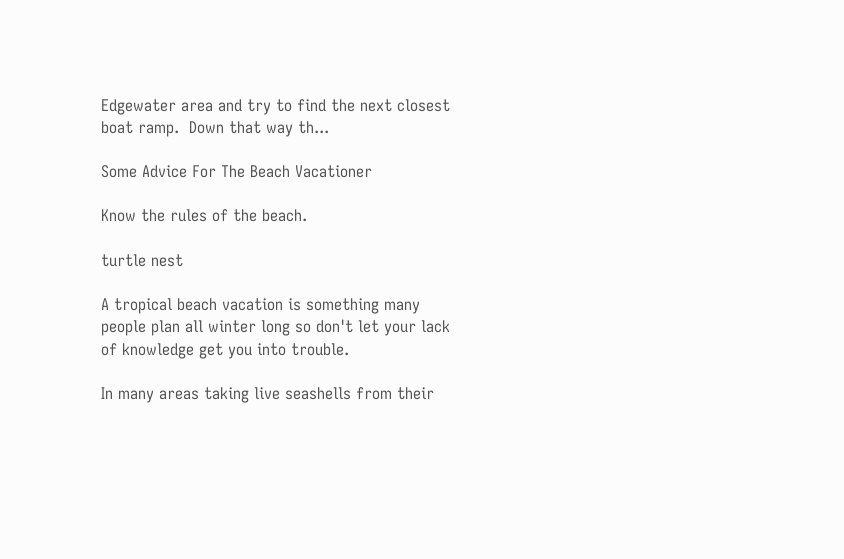Edgewater area and try to find the next closest boat ramp.  Down that way th...

Some Advice For The Beach Vacationer

Know the rules of the beach.

turtle nest

A tropical beach vacation is something many people plan all winter long so don't let your lack of knowledge get you into trouble.

In many areas taking live seashells from their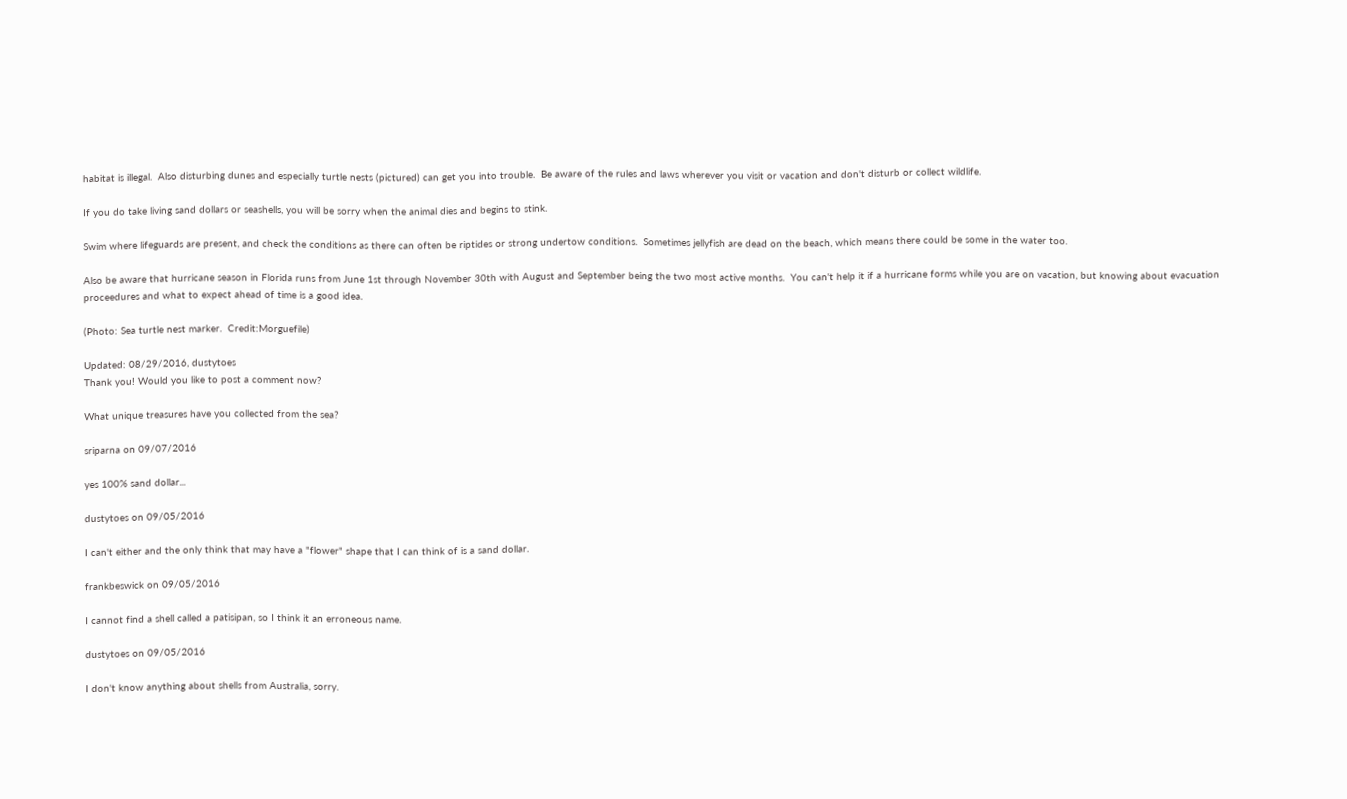habitat is illegal.  Also disturbing dunes and especially turtle nests (pictured) can get you into trouble.  Be aware of the rules and laws wherever you visit or vacation and don't disturb or collect wildlife.

If you do take living sand dollars or seashells, you will be sorry when the animal dies and begins to stink.

Swim where lifeguards are present, and check the conditions as there can often be riptides or strong undertow conditions.  Sometimes jellyfish are dead on the beach, which means there could be some in the water too.

Also be aware that hurricane season in Florida runs from June 1st through November 30th with August and September being the two most active months.  You can't help it if a hurricane forms while you are on vacation, but knowing about evacuation proceedures and what to expect ahead of time is a good idea.

(Photo: Sea turtle nest marker.  Credit:Morguefile)

Updated: 08/29/2016, dustytoes
Thank you! Would you like to post a comment now?

What unique treasures have you collected from the sea?

sriparna on 09/07/2016

yes 100% sand dollar...

dustytoes on 09/05/2016

I can't either and the only think that may have a "flower" shape that I can think of is a sand dollar.

frankbeswick on 09/05/2016

I cannot find a shell called a patisipan, so I think it an erroneous name.

dustytoes on 09/05/2016

I don't know anything about shells from Australia, sorry.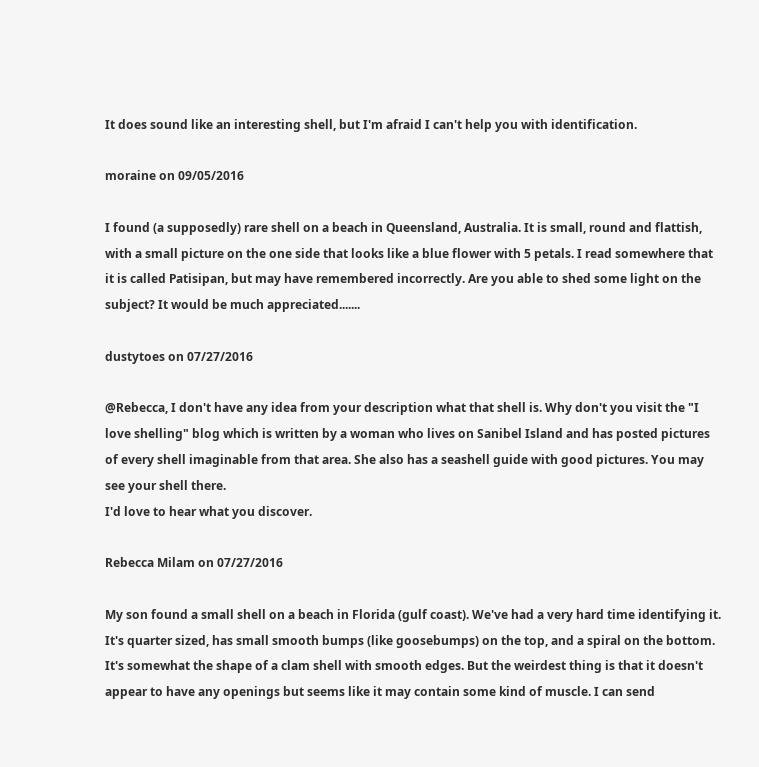It does sound like an interesting shell, but I'm afraid I can't help you with identification.

moraine on 09/05/2016

I found (a supposedly) rare shell on a beach in Queensland, Australia. It is small, round and flattish, with a small picture on the one side that looks like a blue flower with 5 petals. I read somewhere that it is called Patisipan, but may have remembered incorrectly. Are you able to shed some light on the subject? It would be much appreciated.......

dustytoes on 07/27/2016

@Rebecca, I don't have any idea from your description what that shell is. Why don't you visit the "I love shelling" blog which is written by a woman who lives on Sanibel Island and has posted pictures of every shell imaginable from that area. She also has a seashell guide with good pictures. You may see your shell there.
I'd love to hear what you discover.

Rebecca Milam on 07/27/2016

My son found a small shell on a beach in Florida (gulf coast). We've had a very hard time identifying it. It's quarter sized, has small smooth bumps (like goosebumps) on the top, and a spiral on the bottom. It's somewhat the shape of a clam shell with smooth edges. But the weirdest thing is that it doesn't appear to have any openings but seems like it may contain some kind of muscle. I can send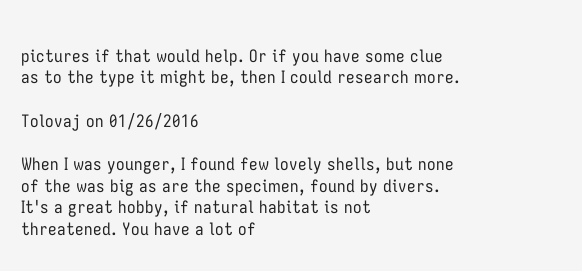pictures if that would help. Or if you have some clue as to the type it might be, then I could research more.

Tolovaj on 01/26/2016

When I was younger, I found few lovely shells, but none of the was big as are the specimen, found by divers. It's a great hobby, if natural habitat is not threatened. You have a lot of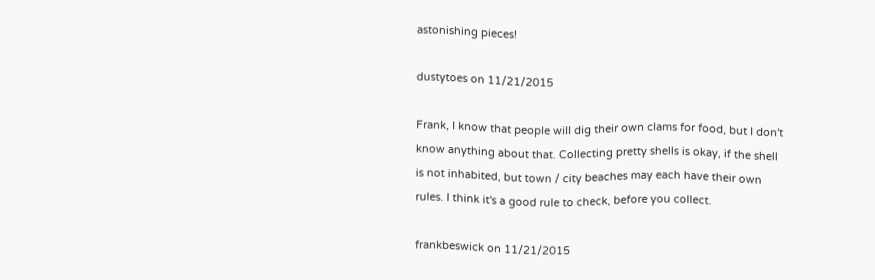astonishing pieces!

dustytoes on 11/21/2015

Frank, I know that people will dig their own clams for food, but I don't know anything about that. Collecting pretty shells is okay, if the shell is not inhabited, but town / city beaches may each have their own rules. I think it's a good rule to check, before you collect.

frankbeswick on 11/21/2015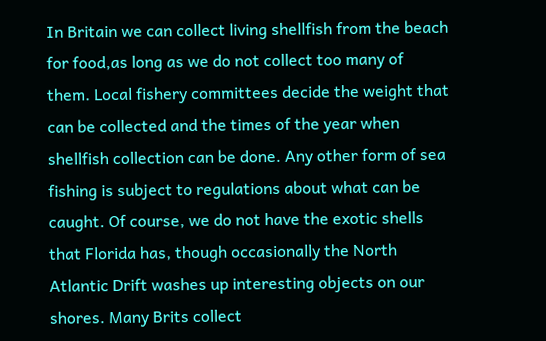In Britain we can collect living shellfish from the beach for food,as long as we do not collect too many of them. Local fishery committees decide the weight that can be collected and the times of the year when shellfish collection can be done. Any other form of sea fishing is subject to regulations about what can be caught. Of course, we do not have the exotic shells that Florida has, though occasionally the North Atlantic Drift washes up interesting objects on our shores. Many Brits collect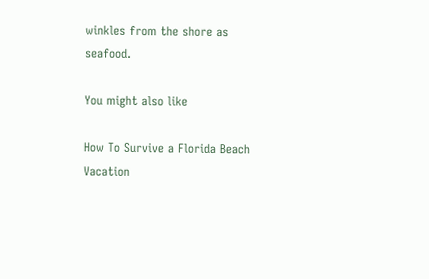winkles from the shore as seafood.

You might also like

How To Survive a Florida Beach Vacation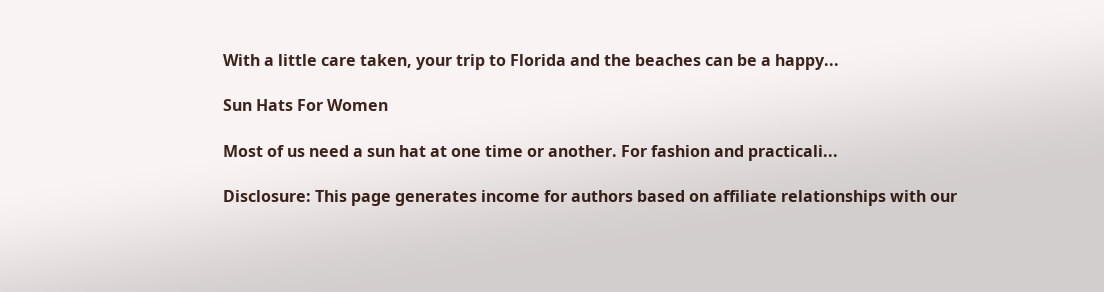With a little care taken, your trip to Florida and the beaches can be a happy...

Sun Hats For Women

Most of us need a sun hat at one time or another. For fashion and practicali...

Disclosure: This page generates income for authors based on affiliate relationships with our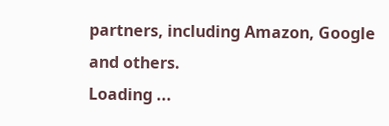partners, including Amazon, Google and others.
Loading ...